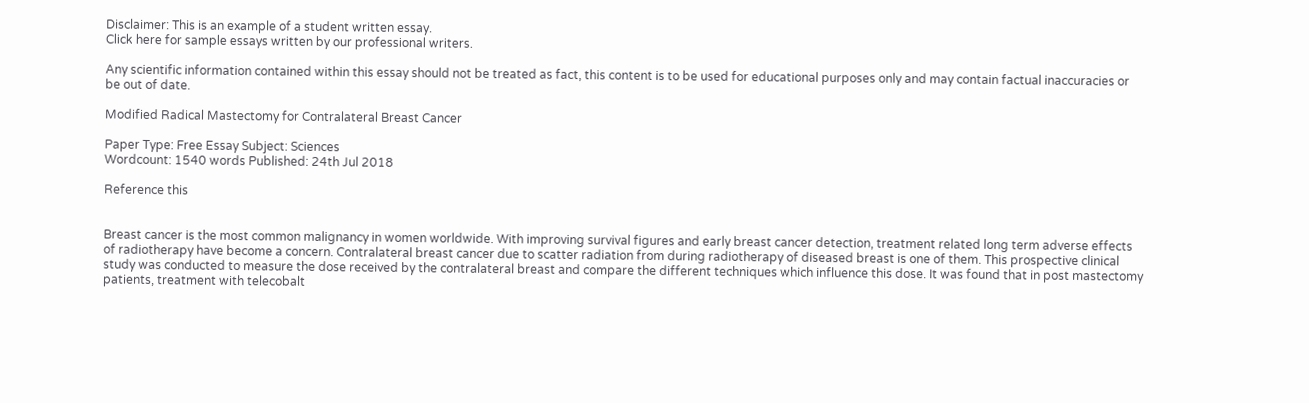Disclaimer: This is an example of a student written essay.
Click here for sample essays written by our professional writers.

Any scientific information contained within this essay should not be treated as fact, this content is to be used for educational purposes only and may contain factual inaccuracies or be out of date.

Modified Radical Mastectomy for Contralateral Breast Cancer

Paper Type: Free Essay Subject: Sciences
Wordcount: 1540 words Published: 24th Jul 2018

Reference this


Breast cancer is the most common malignancy in women worldwide. With improving survival figures and early breast cancer detection, treatment related long term adverse effects of radiotherapy have become a concern. Contralateral breast cancer due to scatter radiation from during radiotherapy of diseased breast is one of them. This prospective clinical study was conducted to measure the dose received by the contralateral breast and compare the different techniques which influence this dose. It was found that in post mastectomy patients, treatment with telecobalt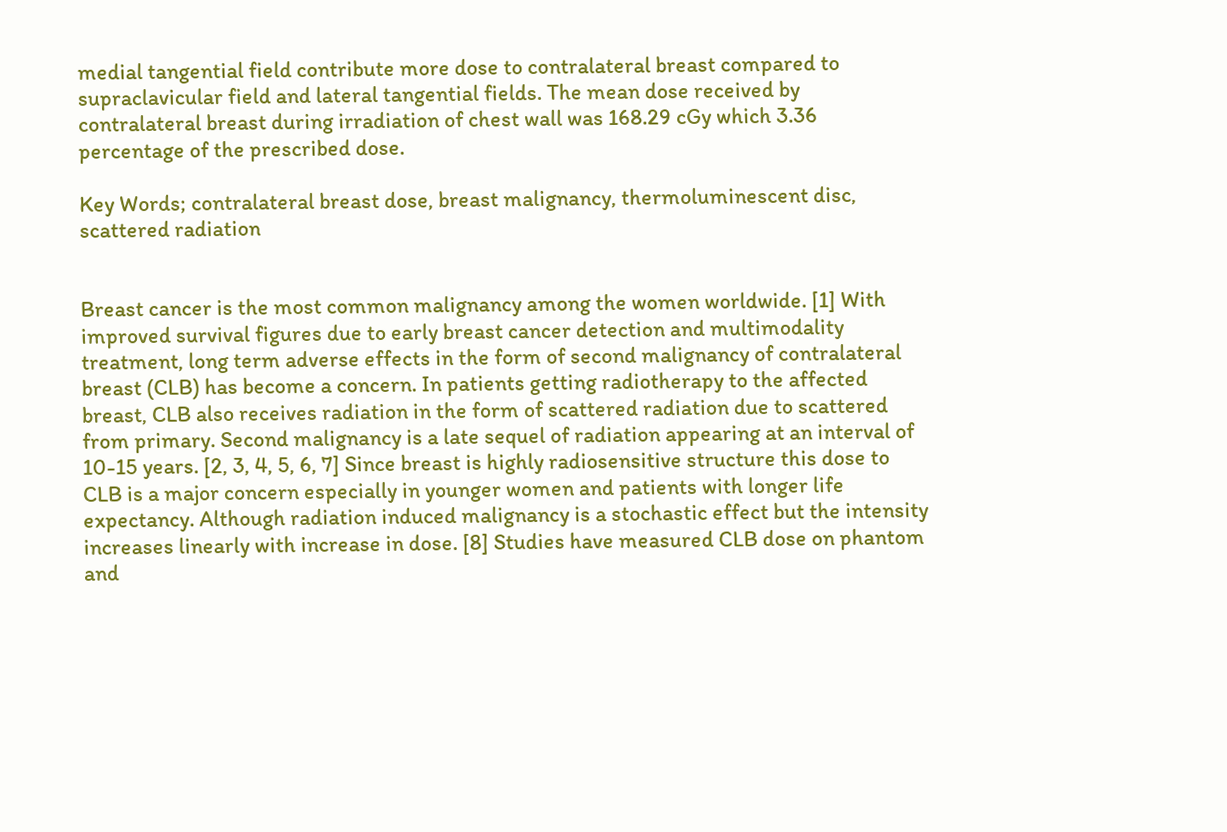medial tangential field contribute more dose to contralateral breast compared to supraclavicular field and lateral tangential fields. The mean dose received by contralateral breast during irradiation of chest wall was 168.29 cGy which 3.36 percentage of the prescribed dose.

Key Words; contralateral breast dose, breast malignancy, thermoluminescent disc, scattered radiation


Breast cancer is the most common malignancy among the women worldwide. [1] With improved survival figures due to early breast cancer detection and multimodality treatment, long term adverse effects in the form of second malignancy of contralateral breast (CLB) has become a concern. In patients getting radiotherapy to the affected breast, CLB also receives radiation in the form of scattered radiation due to scattered from primary. Second malignancy is a late sequel of radiation appearing at an interval of 10-15 years. [2, 3, 4, 5, 6, 7] Since breast is highly radiosensitive structure this dose to CLB is a major concern especially in younger women and patients with longer life expectancy. Although radiation induced malignancy is a stochastic effect but the intensity increases linearly with increase in dose. [8] Studies have measured CLB dose on phantom and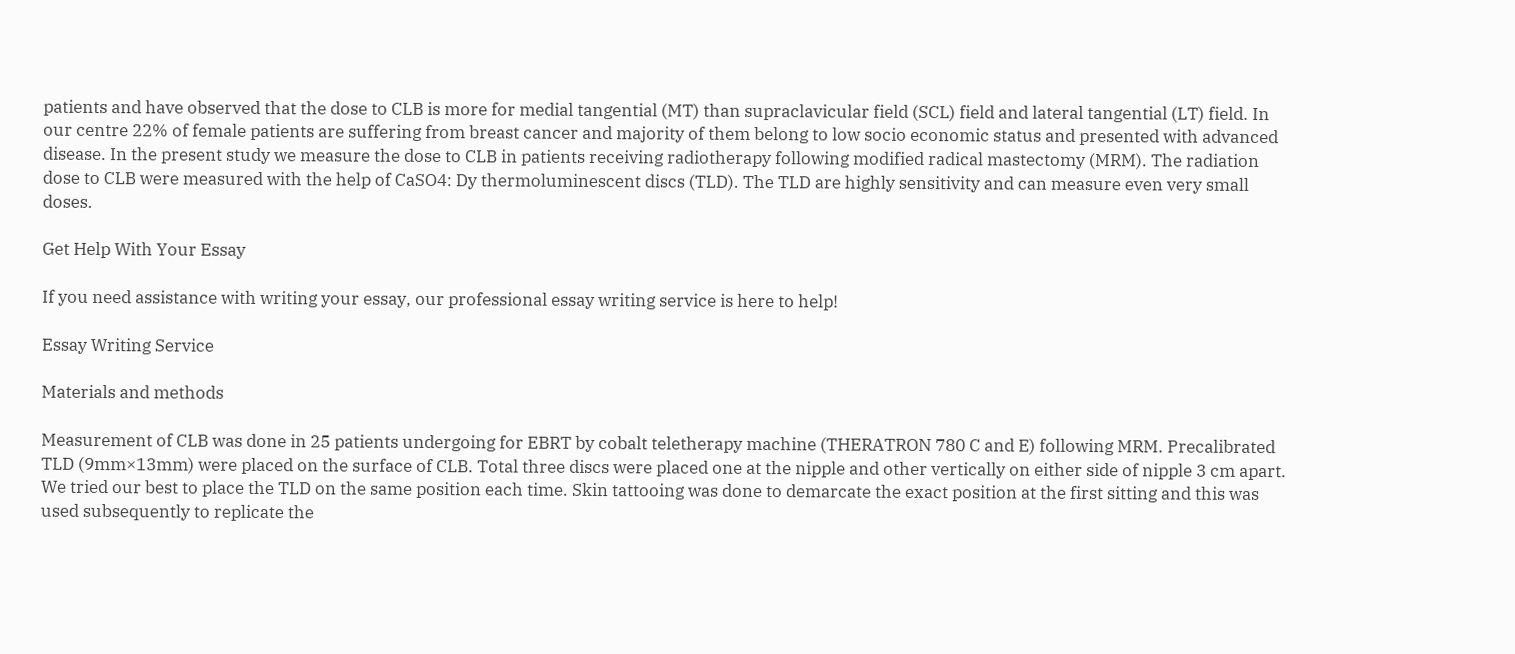patients and have observed that the dose to CLB is more for medial tangential (MT) than supraclavicular field (SCL) field and lateral tangential (LT) field. In our centre 22% of female patients are suffering from breast cancer and majority of them belong to low socio economic status and presented with advanced disease. In the present study we measure the dose to CLB in patients receiving radiotherapy following modified radical mastectomy (MRM). The radiation dose to CLB were measured with the help of CaSO4: Dy thermoluminescent discs (TLD). The TLD are highly sensitivity and can measure even very small doses.

Get Help With Your Essay

If you need assistance with writing your essay, our professional essay writing service is here to help!

Essay Writing Service

Materials and methods

Measurement of CLB was done in 25 patients undergoing for EBRT by cobalt teletherapy machine (THERATRON 780 C and E) following MRM. Precalibrated TLD (9mm×13mm) were placed on the surface of CLB. Total three discs were placed one at the nipple and other vertically on either side of nipple 3 cm apart. We tried our best to place the TLD on the same position each time. Skin tattooing was done to demarcate the exact position at the first sitting and this was used subsequently to replicate the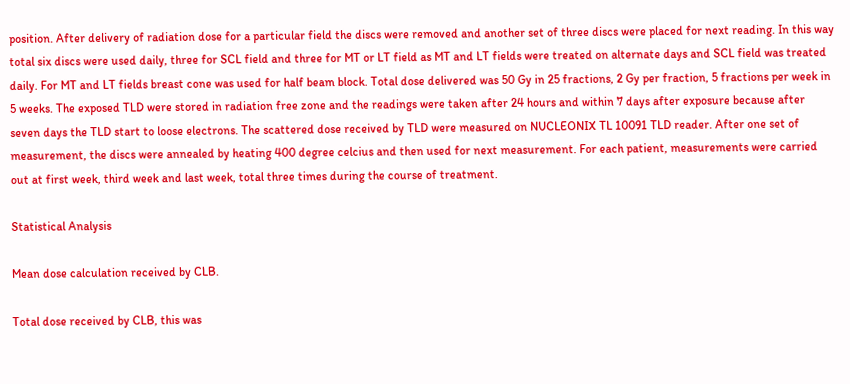position. After delivery of radiation dose for a particular field the discs were removed and another set of three discs were placed for next reading. In this way total six discs were used daily, three for SCL field and three for MT or LT field as MT and LT fields were treated on alternate days and SCL field was treated daily. For MT and LT fields breast cone was used for half beam block. Total dose delivered was 50 Gy in 25 fractions, 2 Gy per fraction, 5 fractions per week in 5 weeks. The exposed TLD were stored in radiation free zone and the readings were taken after 24 hours and within 7 days after exposure because after seven days the TLD start to loose electrons. The scattered dose received by TLD were measured on NUCLEONIX TL 10091 TLD reader. After one set of measurement, the discs were annealed by heating 400 degree celcius and then used for next measurement. For each patient, measurements were carried out at first week, third week and last week, total three times during the course of treatment.

Statistical Analysis

Mean dose calculation received by CLB.

Total dose received by CLB, this was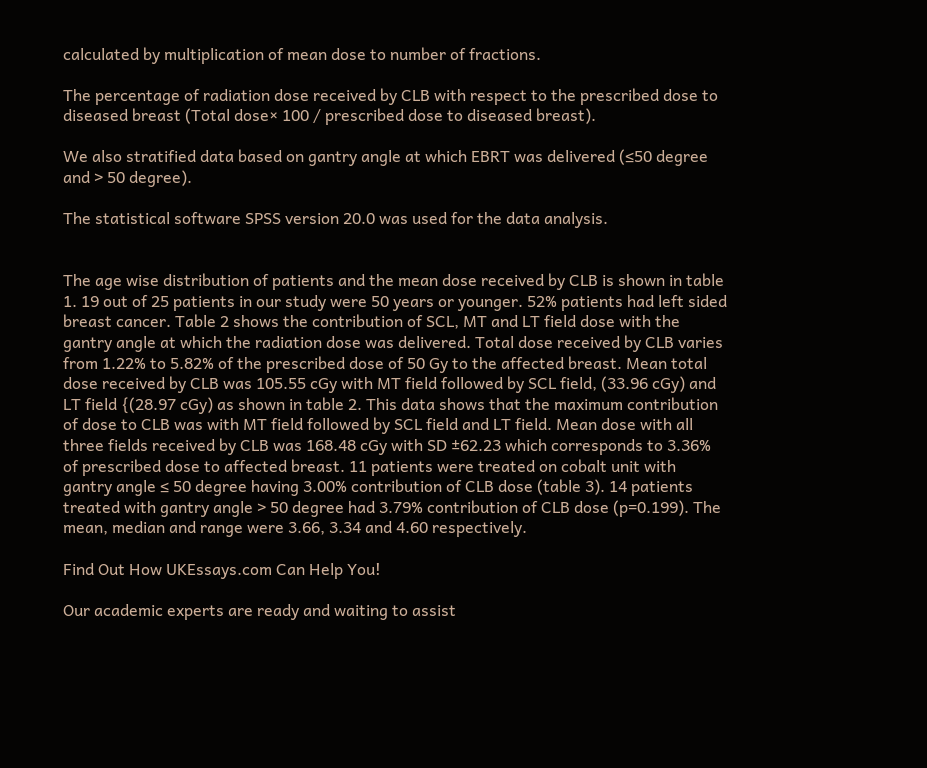calculated by multiplication of mean dose to number of fractions.

The percentage of radiation dose received by CLB with respect to the prescribed dose to diseased breast (Total dose× 100 / prescribed dose to diseased breast).

We also stratified data based on gantry angle at which EBRT was delivered (≤50 degree and > 50 degree).

The statistical software SPSS version 20.0 was used for the data analysis.


The age wise distribution of patients and the mean dose received by CLB is shown in table 1. 19 out of 25 patients in our study were 50 years or younger. 52% patients had left sided breast cancer. Table 2 shows the contribution of SCL, MT and LT field dose with the gantry angle at which the radiation dose was delivered. Total dose received by CLB varies from 1.22% to 5.82% of the prescribed dose of 50 Gy to the affected breast. Mean total dose received by CLB was 105.55 cGy with MT field followed by SCL field, (33.96 cGy) and LT field {(28.97 cGy) as shown in table 2. This data shows that the maximum contribution of dose to CLB was with MT field followed by SCL field and LT field. Mean dose with all three fields received by CLB was 168.48 cGy with SD ±62.23 which corresponds to 3.36% of prescribed dose to affected breast. 11 patients were treated on cobalt unit with gantry angle ≤ 50 degree having 3.00% contribution of CLB dose (table 3). 14 patients treated with gantry angle > 50 degree had 3.79% contribution of CLB dose (p=0.199). The mean, median and range were 3.66, 3.34 and 4.60 respectively.

Find Out How UKEssays.com Can Help You!

Our academic experts are ready and waiting to assist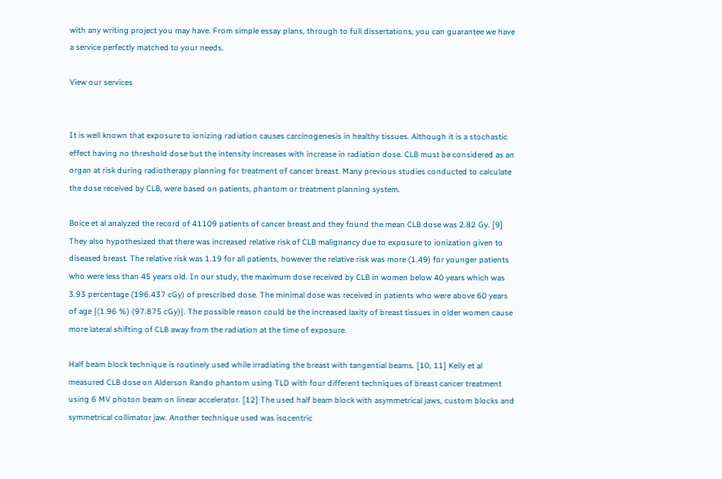with any writing project you may have. From simple essay plans, through to full dissertations, you can guarantee we have a service perfectly matched to your needs.

View our services


It is well known that exposure to ionizing radiation causes carcinogenesis in healthy tissues. Although it is a stochastic effect having no threshold dose but the intensity increases with increase in radiation dose. CLB must be considered as an organ at risk during radiotherapy planning for treatment of cancer breast. Many previous studies conducted to calculate the dose received by CLB, were based on patients, phantom or treatment planning system.

Boice et al analyzed the record of 41109 patients of cancer breast and they found the mean CLB dose was 2.82 Gy. [9] They also hypothesized that there was increased relative risk of CLB malignancy due to exposure to ionization given to diseased breast. The relative risk was 1.19 for all patients, however the relative risk was more (1.49) for younger patients who were less than 45 years old. In our study, the maximum dose received by CLB in women below 40 years which was 3.93 percentage (196.437 cGy) of prescribed dose. The minimal dose was received in patients who were above 60 years of age {(1.96 %) (97.875 cGy)}. The possible reason could be the increased laxity of breast tissues in older women cause more lateral shifting of CLB away from the radiation at the time of exposure.

Half beam block technique is routinely used while irradiating the breast with tangential beams. [10, 11] Kelly et al measured CLB dose on Alderson Rando phantom using TLD with four different techniques of breast cancer treatment using 6 MV photon beam on linear accelerator. [12] The used half beam block with asymmetrical jaws, custom blocks and symmetrical collimator jaw. Another technique used was isocentric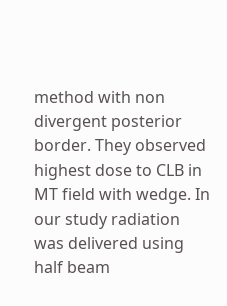method with non divergent posterior border. They observed highest dose to CLB in MT field with wedge. In our study radiation was delivered using half beam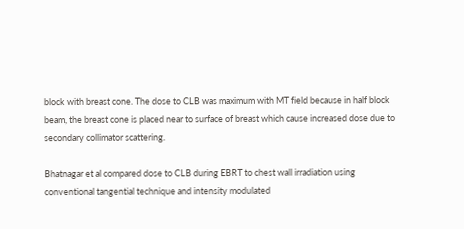block with breast cone. The dose to CLB was maximum with MT field because in half block beam, the breast cone is placed near to surface of breast which cause increased dose due to secondary collimator scattering.

Bhatnagar et al compared dose to CLB during EBRT to chest wall irradiation using conventional tangential technique and intensity modulated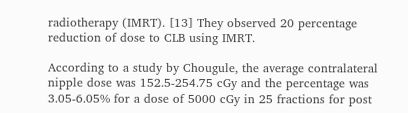radiotherapy (IMRT). [13] They observed 20 percentage reduction of dose to CLB using IMRT.

According to a study by Chougule, the average contralateral nipple dose was 152.5-254.75 cGy and the percentage was 3.05-6.05% for a dose of 5000 cGy in 25 fractions for post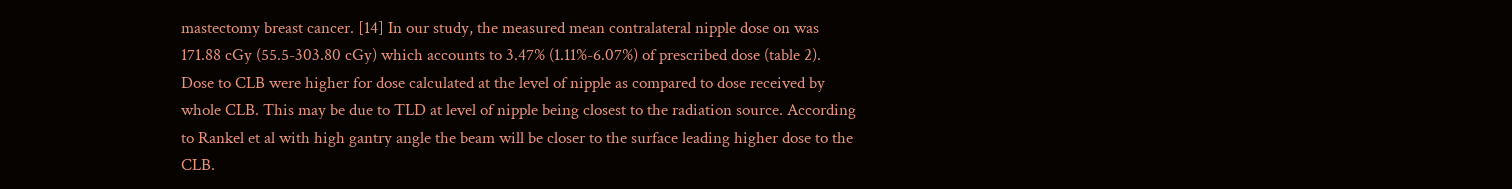mastectomy breast cancer. [14] In our study, the measured mean contralateral nipple dose on was 171.88 cGy (55.5-303.80 cGy) which accounts to 3.47% (1.11%-6.07%) of prescribed dose (table 2). Dose to CLB were higher for dose calculated at the level of nipple as compared to dose received by whole CLB. This may be due to TLD at level of nipple being closest to the radiation source. According to Rankel et al with high gantry angle the beam will be closer to the surface leading higher dose to the CLB.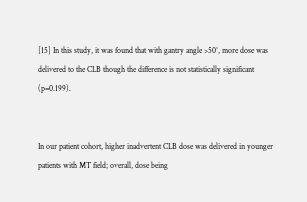[15] In this study, it was found that with gantry angle >50°, more dose was delivered to the CLB though the difference is not statistically significant (p=0.199).


In our patient cohort, higher inadvertent CLB dose was delivered in younger patients with MT field; overall, dose being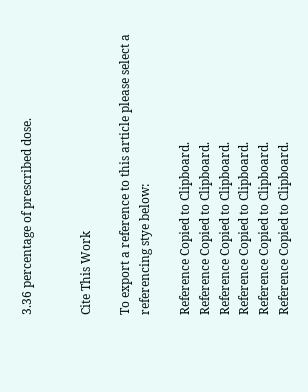3.36 percentage of prescribed dose.


Cite This Work

To export a reference to this article please select a referencing stye below:

Reference Copied to Clipboard.
Reference Copied to Clipboard.
Reference Copied to Clipboard.
Reference Copied to Clipboard.
Reference Copied to Clipboard.
Reference Copied to Clipboard.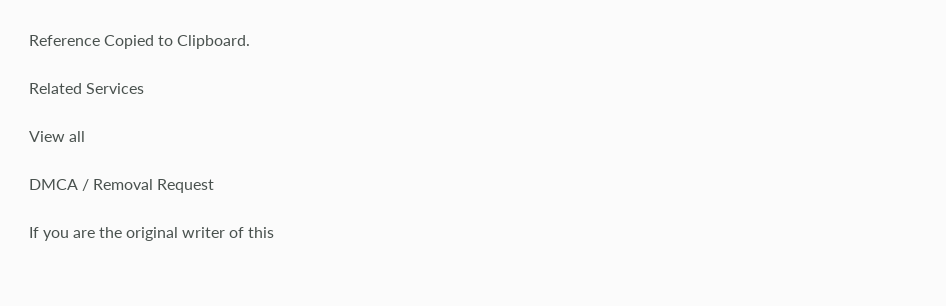Reference Copied to Clipboard.

Related Services

View all

DMCA / Removal Request

If you are the original writer of this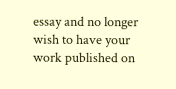essay and no longer wish to have your work published on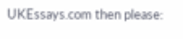UKEssays.com then please: